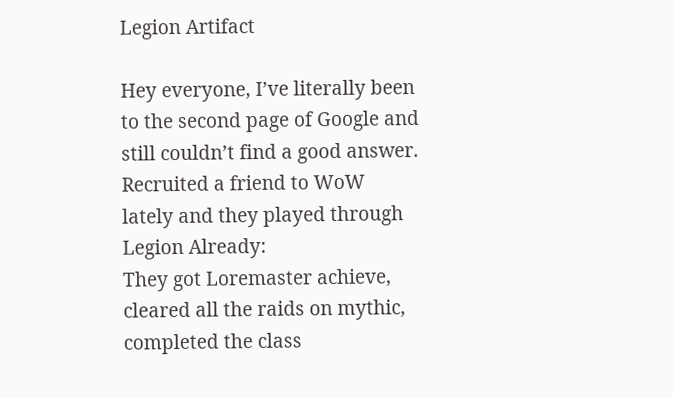Legion Artifact

Hey everyone, I’ve literally been to the second page of Google and still couldn’t find a good answer.
Recruited a friend to WoW lately and they played through Legion Already:
They got Loremaster achieve, cleared all the raids on mythic, completed the class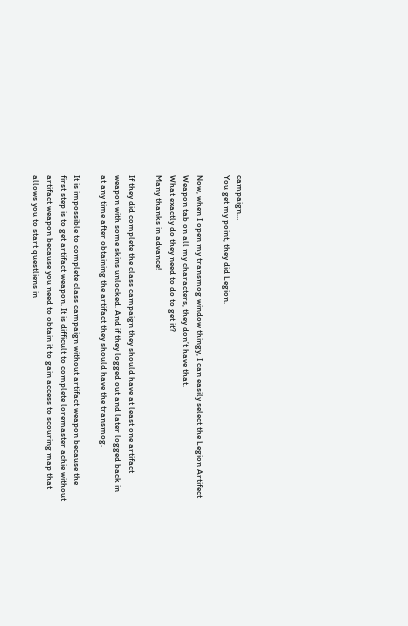campaign…
You get my point, they did Legion.

Now, when I open my transmog window thingy, I can easily select the Legion Artifect Weapon tab on all my characters, they don’t have that.
What exactly do they need to do to get it?
Many thanks in advance!

If they did complete the class campaign they should have at least one artifact weapon with some skins unlocked. And if they logged out and later logged back in at any time after obtaining the artifact they should have the transmog.

It is impossible to complete class campaign without artifact weapon because the first step is to get artifact weapon. It is difficult to complete loremaster achie without artifact weapon because you need to obtain it to gain access to scouring map that allows you to start questliens in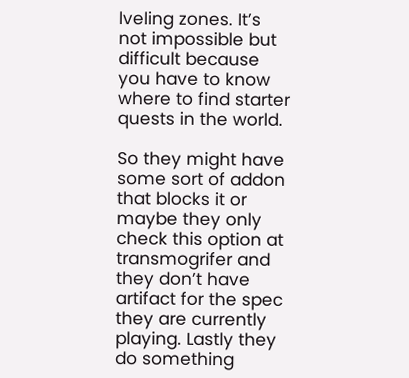lveling zones. It’s not impossible but difficult because you have to know where to find starter quests in the world.

So they might have some sort of addon that blocks it or maybe they only check this option at transmogrifer and they don’t have artifact for the spec they are currently playing. Lastly they do something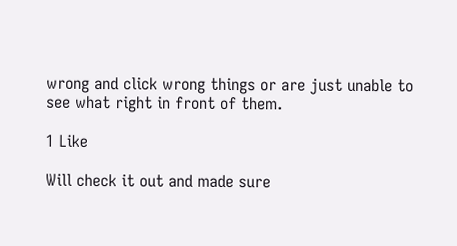wrong and click wrong things or are just unable to see what right in front of them.

1 Like

Will check it out and made sure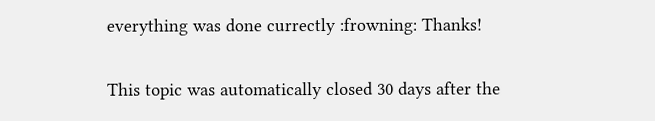everything was done currectly :frowning: Thanks!

This topic was automatically closed 30 days after the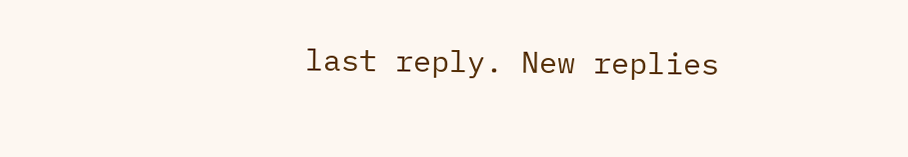last reply. New replies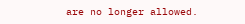are no longer allowed.